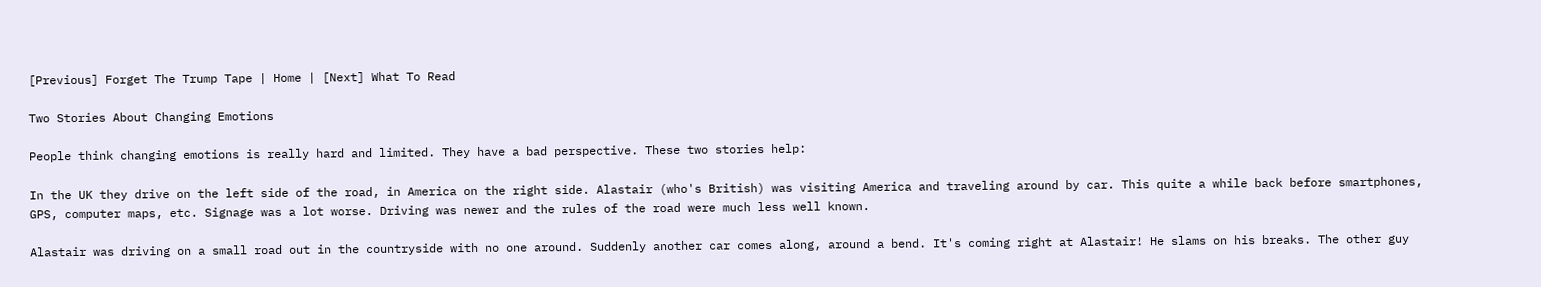[Previous] Forget The Trump Tape | Home | [Next] What To Read

Two Stories About Changing Emotions

People think changing emotions is really hard and limited. They have a bad perspective. These two stories help:

In the UK they drive on the left side of the road, in America on the right side. Alastair (who's British) was visiting America and traveling around by car. This quite a while back before smartphones, GPS, computer maps, etc. Signage was a lot worse. Driving was newer and the rules of the road were much less well known.

Alastair was driving on a small road out in the countryside with no one around. Suddenly another car comes along, around a bend. It's coming right at Alastair! He slams on his breaks. The other guy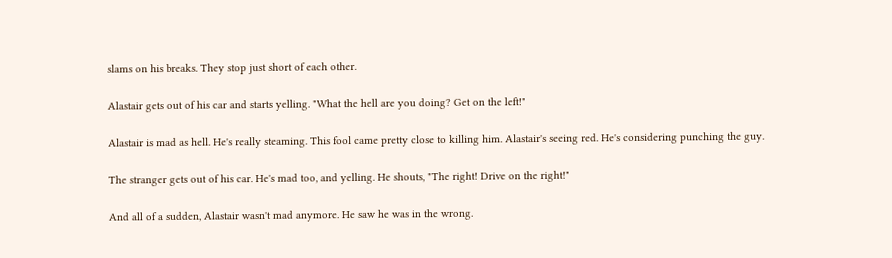slams on his breaks. They stop just short of each other.

Alastair gets out of his car and starts yelling. "What the hell are you doing? Get on the left!"

Alastair is mad as hell. He's really steaming. This fool came pretty close to killing him. Alastair's seeing red. He's considering punching the guy.

The stranger gets out of his car. He's mad too, and yelling. He shouts, "The right! Drive on the right!"

And all of a sudden, Alastair wasn't mad anymore. He saw he was in the wrong.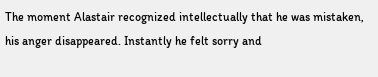The moment Alastair recognized intellectually that he was mistaken, his anger disappeared. Instantly he felt sorry and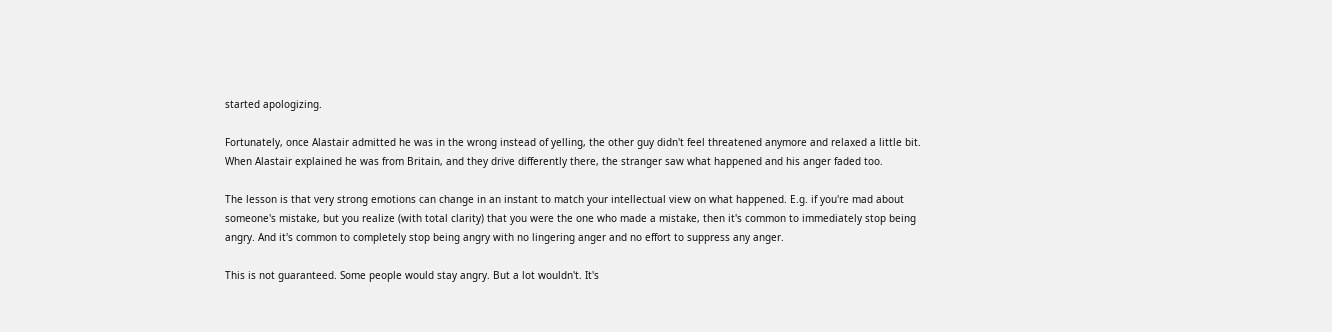started apologizing.

Fortunately, once Alastair admitted he was in the wrong instead of yelling, the other guy didn't feel threatened anymore and relaxed a little bit. When Alastair explained he was from Britain, and they drive differently there, the stranger saw what happened and his anger faded too.

The lesson is that very strong emotions can change in an instant to match your intellectual view on what happened. E.g. if you're mad about someone's mistake, but you realize (with total clarity) that you were the one who made a mistake, then it's common to immediately stop being angry. And it's common to completely stop being angry with no lingering anger and no effort to suppress any anger.

This is not guaranteed. Some people would stay angry. But a lot wouldn't. It's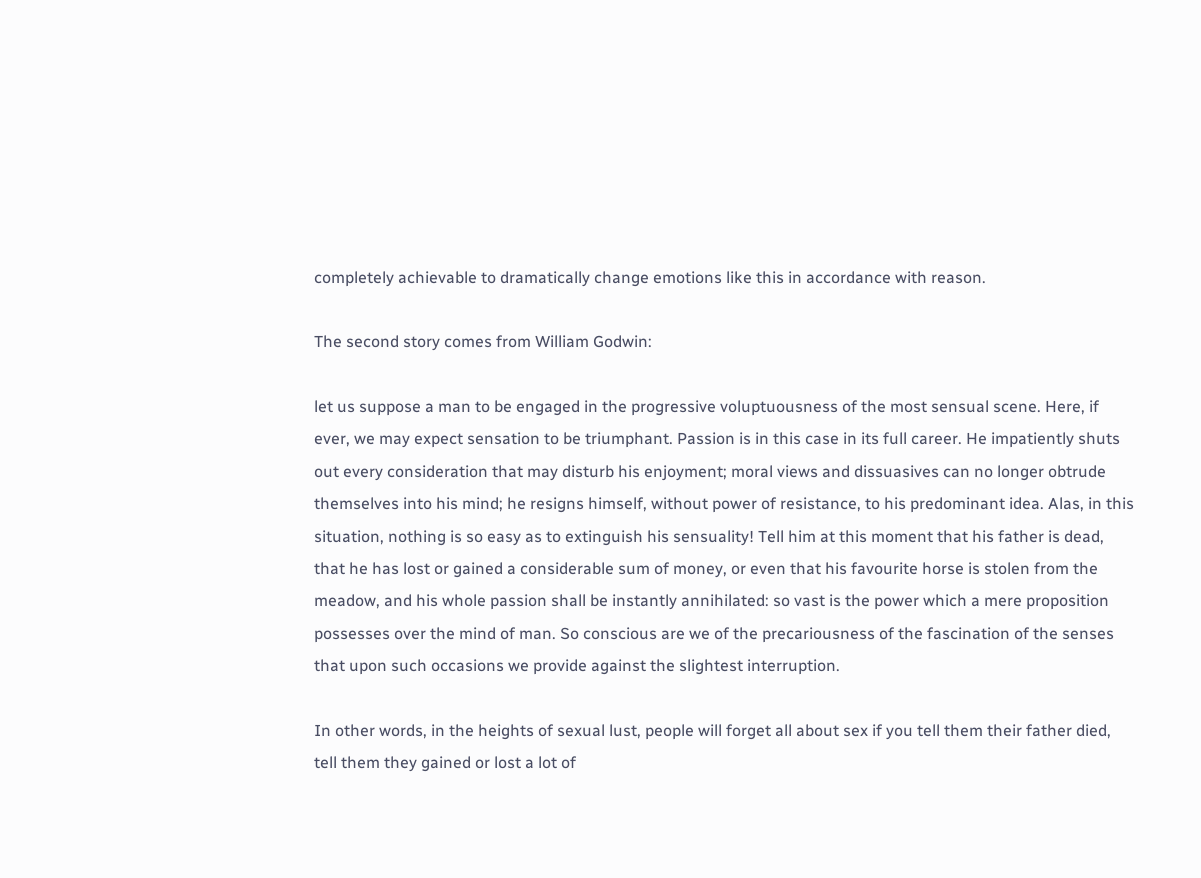completely achievable to dramatically change emotions like this in accordance with reason.

The second story comes from William Godwin:

let us suppose a man to be engaged in the progressive voluptuousness of the most sensual scene. Here, if ever, we may expect sensation to be triumphant. Passion is in this case in its full career. He impatiently shuts out every consideration that may disturb his enjoyment; moral views and dissuasives can no longer obtrude themselves into his mind; he resigns himself, without power of resistance, to his predominant idea. Alas, in this situation, nothing is so easy as to extinguish his sensuality! Tell him at this moment that his father is dead, that he has lost or gained a considerable sum of money, or even that his favourite horse is stolen from the meadow, and his whole passion shall be instantly annihilated: so vast is the power which a mere proposition possesses over the mind of man. So conscious are we of the precariousness of the fascination of the senses that upon such occasions we provide against the slightest interruption.

In other words, in the heights of sexual lust, people will forget all about sex if you tell them their father died, tell them they gained or lost a lot of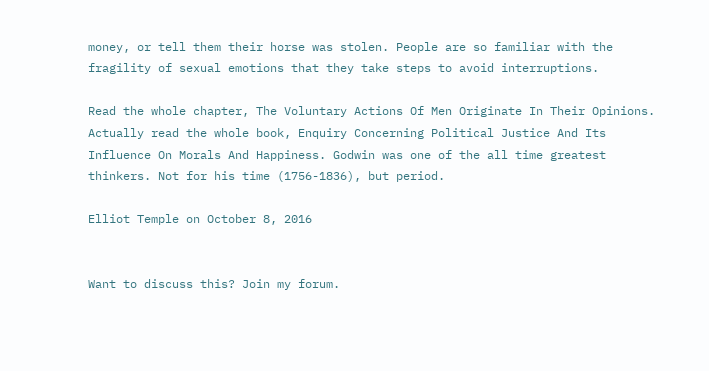money, or tell them their horse was stolen. People are so familiar with the fragility of sexual emotions that they take steps to avoid interruptions.

Read the whole chapter, The Voluntary Actions Of Men Originate In Their Opinions. Actually read the whole book, Enquiry Concerning Political Justice And Its Influence On Morals And Happiness. Godwin was one of the all time greatest thinkers. Not for his time (1756-1836), but period.

Elliot Temple on October 8, 2016


Want to discuss this? Join my forum.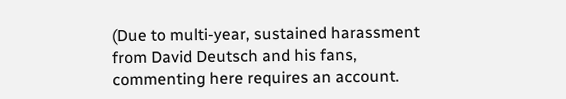(Due to multi-year, sustained harassment from David Deutsch and his fans, commenting here requires an account.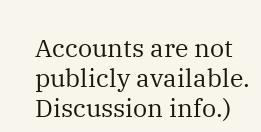Accounts are not publicly available. Discussion info.)